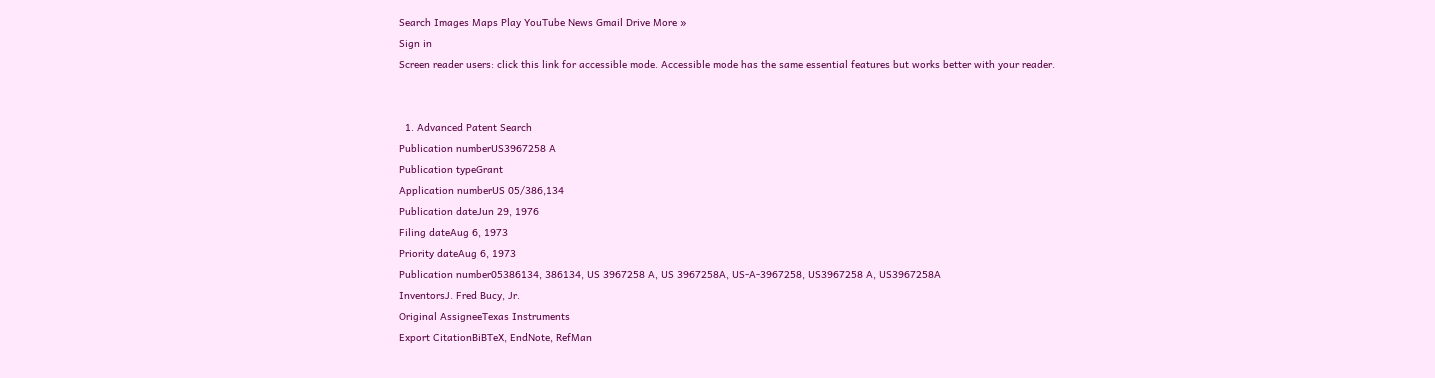Search Images Maps Play YouTube News Gmail Drive More »
Sign in
Screen reader users: click this link for accessible mode. Accessible mode has the same essential features but works better with your reader.


  1. Advanced Patent Search
Publication numberUS3967258 A
Publication typeGrant
Application numberUS 05/386,134
Publication dateJun 29, 1976
Filing dateAug 6, 1973
Priority dateAug 6, 1973
Publication number05386134, 386134, US 3967258 A, US 3967258A, US-A-3967258, US3967258 A, US3967258A
InventorsJ. Fred Bucy, Jr.
Original AssigneeTexas Instruments
Export CitationBiBTeX, EndNote, RefMan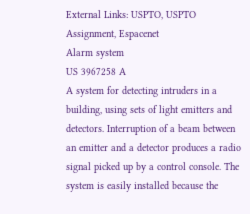External Links: USPTO, USPTO Assignment, Espacenet
Alarm system
US 3967258 A
A system for detecting intruders in a building, using sets of light emitters and detectors. Interruption of a beam between an emitter and a detector produces a radio signal picked up by a control console. The system is easily installed because the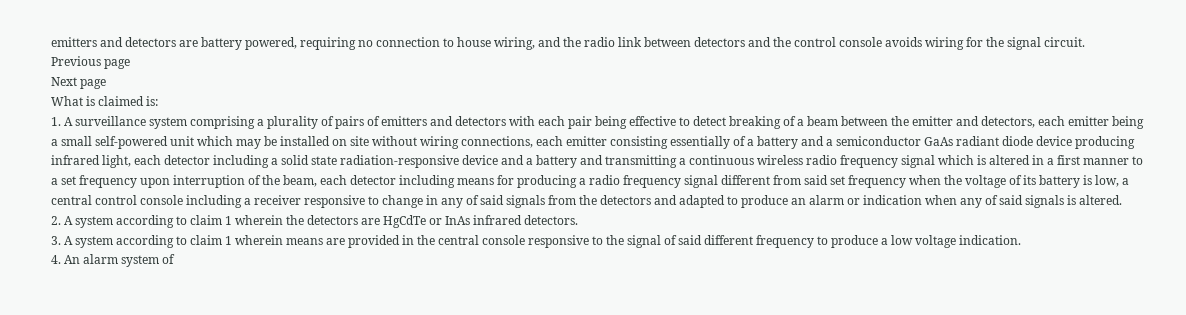emitters and detectors are battery powered, requiring no connection to house wiring, and the radio link between detectors and the control console avoids wiring for the signal circuit.
Previous page
Next page
What is claimed is:
1. A surveillance system comprising a plurality of pairs of emitters and detectors with each pair being effective to detect breaking of a beam between the emitter and detectors, each emitter being a small self-powered unit which may be installed on site without wiring connections, each emitter consisting essentially of a battery and a semiconductor GaAs radiant diode device producing infrared light, each detector including a solid state radiation-responsive device and a battery and transmitting a continuous wireless radio frequency signal which is altered in a first manner to a set frequency upon interruption of the beam, each detector including means for producing a radio frequency signal different from said set frequency when the voltage of its battery is low, a central control console including a receiver responsive to change in any of said signals from the detectors and adapted to produce an alarm or indication when any of said signals is altered.
2. A system according to claim 1 wherein the detectors are HgCdTe or InAs infrared detectors.
3. A system according to claim 1 wherein means are provided in the central console responsive to the signal of said different frequency to produce a low voltage indication.
4. An alarm system of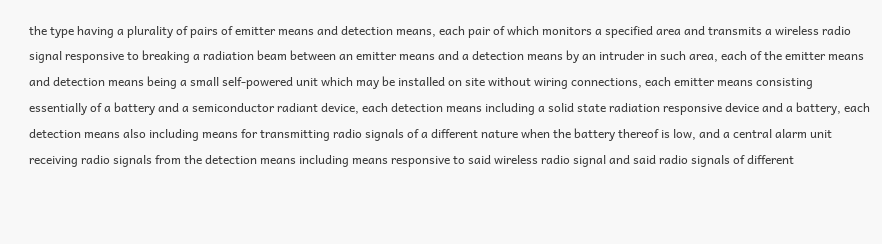the type having a plurality of pairs of emitter means and detection means, each pair of which monitors a specified area and transmits a wireless radio signal responsive to breaking a radiation beam between an emitter means and a detection means by an intruder in such area, each of the emitter means and detection means being a small self-powered unit which may be installed on site without wiring connections, each emitter means consisting essentially of a battery and a semiconductor radiant device, each detection means including a solid state radiation responsive device and a battery, each detection means also including means for transmitting radio signals of a different nature when the battery thereof is low, and a central alarm unit receiving radio signals from the detection means including means responsive to said wireless radio signal and said radio signals of different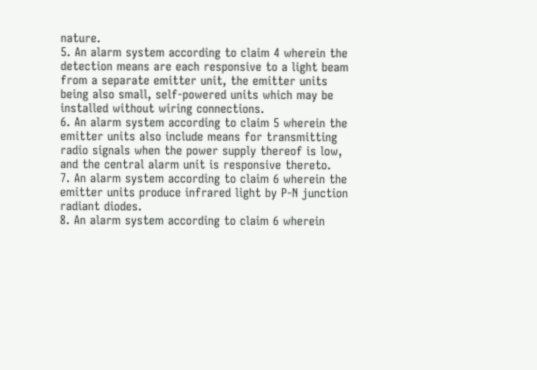nature.
5. An alarm system according to claim 4 wherein the detection means are each responsive to a light beam from a separate emitter unit, the emitter units being also small, self-powered units which may be installed without wiring connections.
6. An alarm system according to claim 5 wherein the emitter units also include means for transmitting radio signals when the power supply thereof is low, and the central alarm unit is responsive thereto.
7. An alarm system according to claim 6 wherein the emitter units produce infrared light by P-N junction radiant diodes.
8. An alarm system according to claim 6 wherein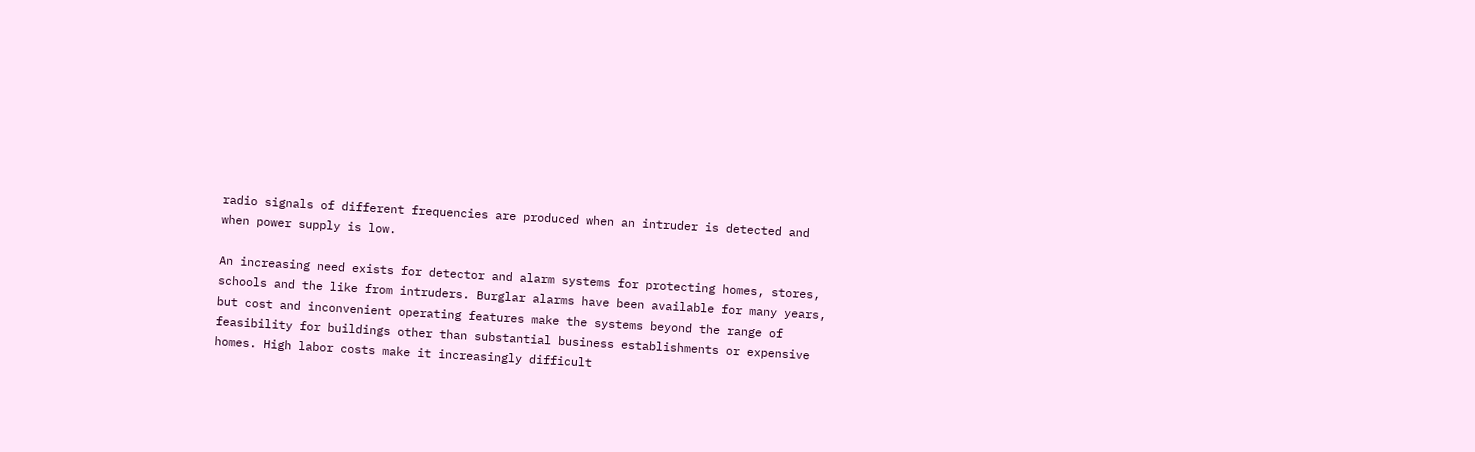radio signals of different frequencies are produced when an intruder is detected and when power supply is low.

An increasing need exists for detector and alarm systems for protecting homes, stores, schools and the like from intruders. Burglar alarms have been available for many years, but cost and inconvenient operating features make the systems beyond the range of feasibility for buildings other than substantial business establishments or expensive homes. High labor costs make it increasingly difficult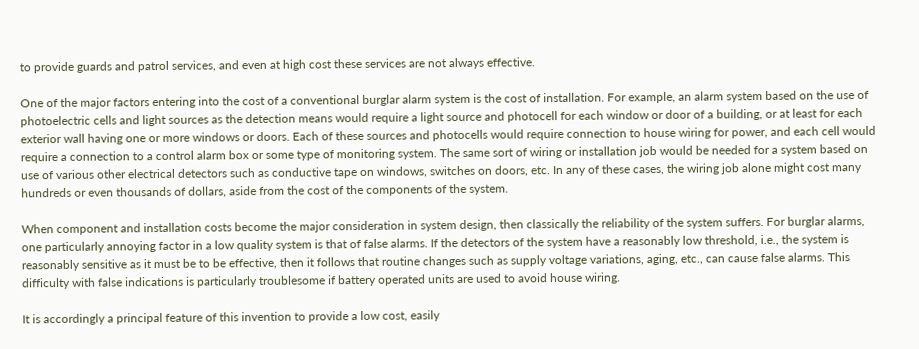to provide guards and patrol services, and even at high cost these services are not always effective.

One of the major factors entering into the cost of a conventional burglar alarm system is the cost of installation. For example, an alarm system based on the use of photoelectric cells and light sources as the detection means would require a light source and photocell for each window or door of a building, or at least for each exterior wall having one or more windows or doors. Each of these sources and photocells would require connection to house wiring for power, and each cell would require a connection to a control alarm box or some type of monitoring system. The same sort of wiring or installation job would be needed for a system based on use of various other electrical detectors such as conductive tape on windows, switches on doors, etc. In any of these cases, the wiring job alone might cost many hundreds or even thousands of dollars, aside from the cost of the components of the system.

When component and installation costs become the major consideration in system design, then classically the reliability of the system suffers. For burglar alarms, one particularly annoying factor in a low quality system is that of false alarms. If the detectors of the system have a reasonably low threshold, i.e., the system is reasonably sensitive as it must be to be effective, then it follows that routine changes such as supply voltage variations, aging, etc., can cause false alarms. This difficulty with false indications is particularly troublesome if battery operated units are used to avoid house wiring.

It is accordingly a principal feature of this invention to provide a low cost, easily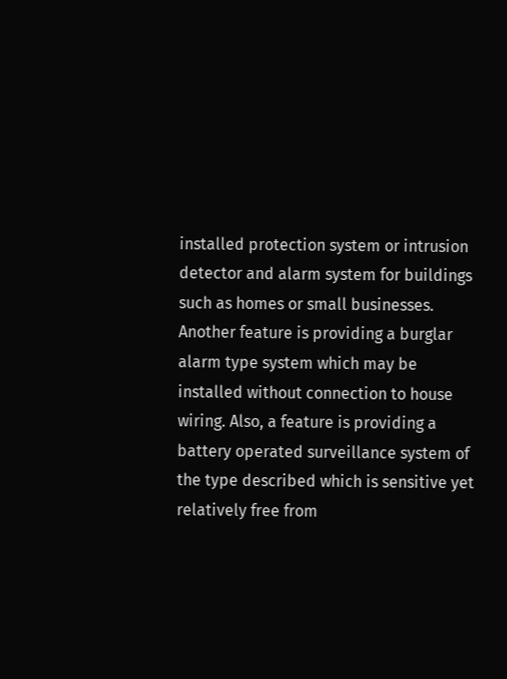installed protection system or intrusion detector and alarm system for buildings such as homes or small businesses. Another feature is providing a burglar alarm type system which may be installed without connection to house wiring. Also, a feature is providing a battery operated surveillance system of the type described which is sensitive yet relatively free from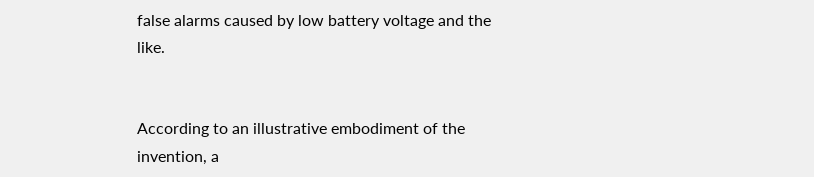false alarms caused by low battery voltage and the like.


According to an illustrative embodiment of the invention, a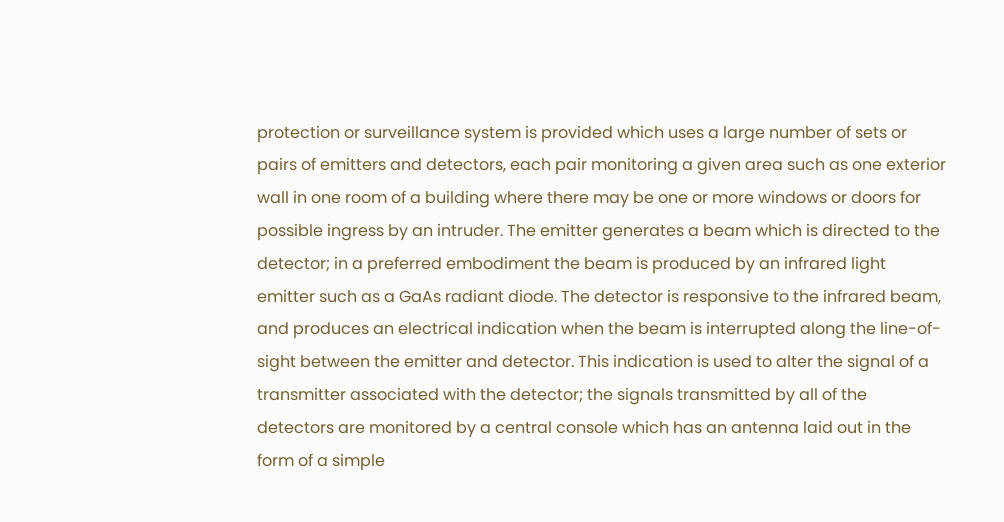protection or surveillance system is provided which uses a large number of sets or pairs of emitters and detectors, each pair monitoring a given area such as one exterior wall in one room of a building where there may be one or more windows or doors for possible ingress by an intruder. The emitter generates a beam which is directed to the detector; in a preferred embodiment the beam is produced by an infrared light emitter such as a GaAs radiant diode. The detector is responsive to the infrared beam, and produces an electrical indication when the beam is interrupted along the line-of-sight between the emitter and detector. This indication is used to alter the signal of a transmitter associated with the detector; the signals transmitted by all of the detectors are monitored by a central console which has an antenna laid out in the form of a simple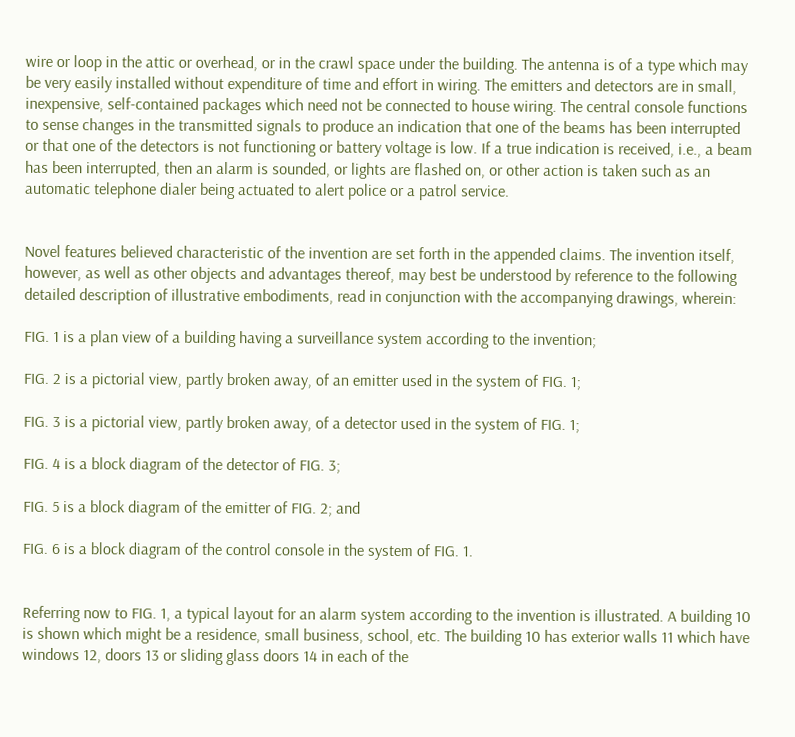wire or loop in the attic or overhead, or in the crawl space under the building. The antenna is of a type which may be very easily installed without expenditure of time and effort in wiring. The emitters and detectors are in small, inexpensive, self-contained packages which need not be connected to house wiring. The central console functions to sense changes in the transmitted signals to produce an indication that one of the beams has been interrupted or that one of the detectors is not functioning or battery voltage is low. If a true indication is received, i.e., a beam has been interrupted, then an alarm is sounded, or lights are flashed on, or other action is taken such as an automatic telephone dialer being actuated to alert police or a patrol service.


Novel features believed characteristic of the invention are set forth in the appended claims. The invention itself, however, as well as other objects and advantages thereof, may best be understood by reference to the following detailed description of illustrative embodiments, read in conjunction with the accompanying drawings, wherein:

FIG. 1 is a plan view of a building having a surveillance system according to the invention;

FIG. 2 is a pictorial view, partly broken away, of an emitter used in the system of FIG. 1;

FIG. 3 is a pictorial view, partly broken away, of a detector used in the system of FIG. 1;

FIG. 4 is a block diagram of the detector of FIG. 3;

FIG. 5 is a block diagram of the emitter of FIG. 2; and

FIG. 6 is a block diagram of the control console in the system of FIG. 1.


Referring now to FIG. 1, a typical layout for an alarm system according to the invention is illustrated. A building 10 is shown which might be a residence, small business, school, etc. The building 10 has exterior walls 11 which have windows 12, doors 13 or sliding glass doors 14 in each of the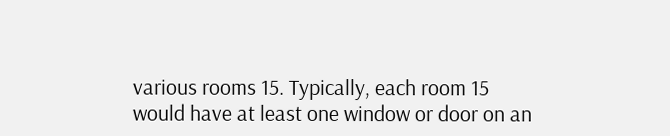various rooms 15. Typically, each room 15 would have at least one window or door on an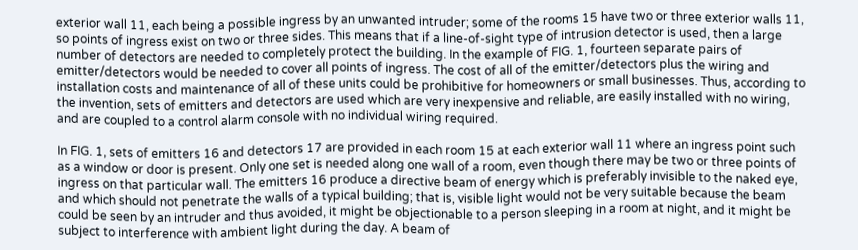exterior wall 11, each being a possible ingress by an unwanted intruder; some of the rooms 15 have two or three exterior walls 11, so points of ingress exist on two or three sides. This means that if a line-of-sight type of intrusion detector is used, then a large number of detectors are needed to completely protect the building. In the example of FIG. 1, fourteen separate pairs of emitter/detectors would be needed to cover all points of ingress. The cost of all of the emitter/detectors plus the wiring and installation costs and maintenance of all of these units could be prohibitive for homeowners or small businesses. Thus, according to the invention, sets of emitters and detectors are used which are very inexpensive and reliable, are easily installed with no wiring, and are coupled to a control alarm console with no individual wiring required.

In FIG. 1, sets of emitters 16 and detectors 17 are provided in each room 15 at each exterior wall 11 where an ingress point such as a window or door is present. Only one set is needed along one wall of a room, even though there may be two or three points of ingress on that particular wall. The emitters 16 produce a directive beam of energy which is preferably invisible to the naked eye, and which should not penetrate the walls of a typical building; that is, visible light would not be very suitable because the beam could be seen by an intruder and thus avoided, it might be objectionable to a person sleeping in a room at night, and it might be subject to interference with ambient light during the day. A beam of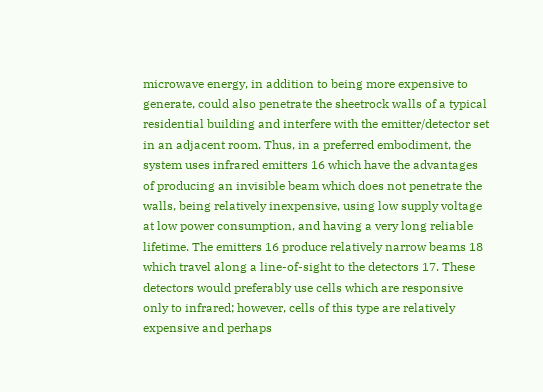microwave energy, in addition to being more expensive to generate, could also penetrate the sheetrock walls of a typical residential building and interfere with the emitter/detector set in an adjacent room. Thus, in a preferred embodiment, the system uses infrared emitters 16 which have the advantages of producing an invisible beam which does not penetrate the walls, being relatively inexpensive, using low supply voltage at low power consumption, and having a very long reliable lifetime. The emitters 16 produce relatively narrow beams 18 which travel along a line-of-sight to the detectors 17. These detectors would preferably use cells which are responsive only to infrared; however, cells of this type are relatively expensive and perhaps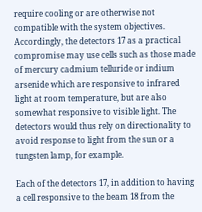require cooling or are otherwise not compatible with the system objectives. Accordingly, the detectors 17 as a practical compromise may use cells such as those made of mercury cadmium telluride or indium arsenide which are responsive to infrared light at room temperature, but are also somewhat responsive to visible light. The detectors would thus rely on directionality to avoid response to light from the sun or a tungsten lamp, for example.

Each of the detectors 17, in addition to having a cell responsive to the beam 18 from the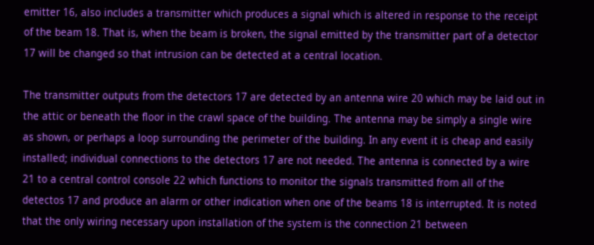emitter 16, also includes a transmitter which produces a signal which is altered in response to the receipt of the beam 18. That is, when the beam is broken, the signal emitted by the transmitter part of a detector 17 will be changed so that intrusion can be detected at a central location.

The transmitter outputs from the detectors 17 are detected by an antenna wire 20 which may be laid out in the attic or beneath the floor in the crawl space of the building. The antenna may be simply a single wire as shown, or perhaps a loop surrounding the perimeter of the building. In any event it is cheap and easily installed; individual connections to the detectors 17 are not needed. The antenna is connected by a wire 21 to a central control console 22 which functions to monitor the signals transmitted from all of the detectos 17 and produce an alarm or other indication when one of the beams 18 is interrupted. It is noted that the only wiring necessary upon installation of the system is the connection 21 between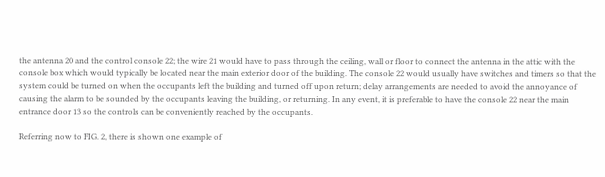the antenna 20 and the control console 22; the wire 21 would have to pass through the ceiling, wall or floor to connect the antenna in the attic with the console box which would typically be located near the main exterior door of the building. The console 22 would usually have switches and timers so that the system could be turned on when the occupants left the building and turned off upon return; delay arrangements are needed to avoid the annoyance of causing the alarm to be sounded by the occupants leaving the building, or returning. In any event, it is preferable to have the console 22 near the main entrance door 13 so the controls can be conveniently reached by the occupants.

Referring now to FIG. 2, there is shown one example of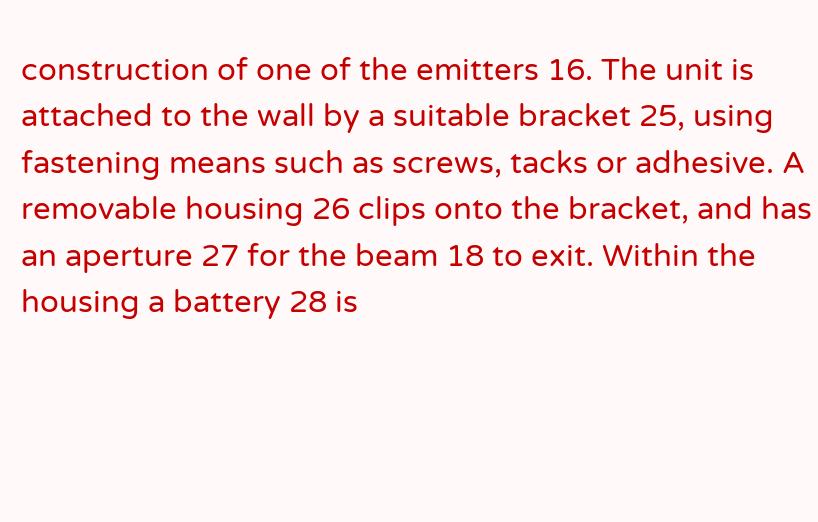construction of one of the emitters 16. The unit is attached to the wall by a suitable bracket 25, using fastening means such as screws, tacks or adhesive. A removable housing 26 clips onto the bracket, and has an aperture 27 for the beam 18 to exit. Within the housing a battery 28 is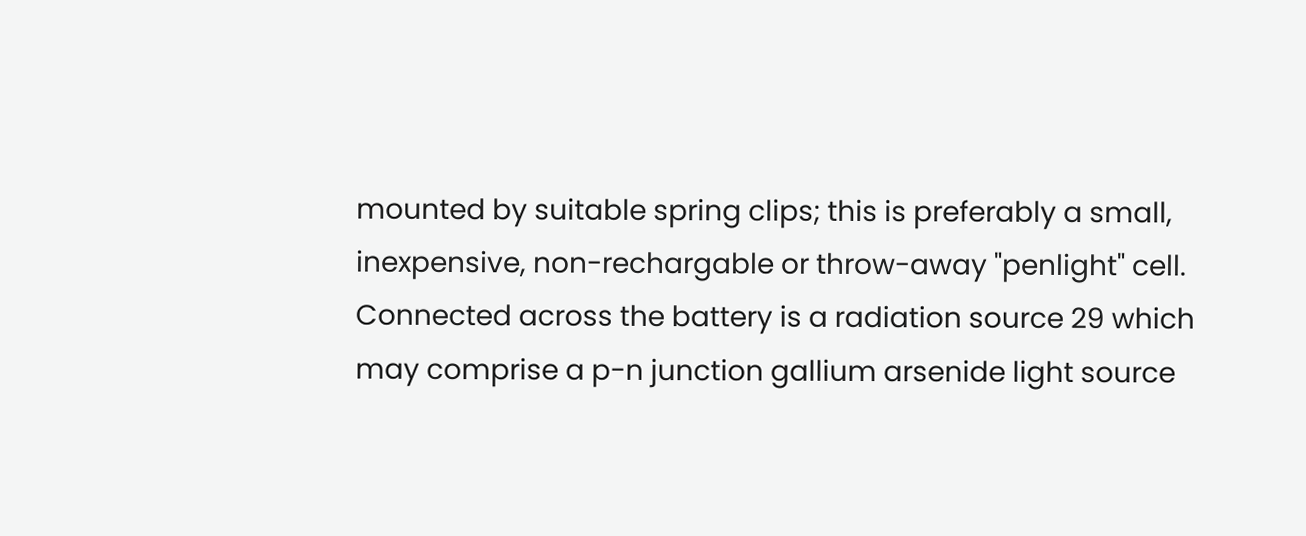mounted by suitable spring clips; this is preferably a small, inexpensive, non-rechargable or throw-away "penlight" cell. Connected across the battery is a radiation source 29 which may comprise a p-n junction gallium arsenide light source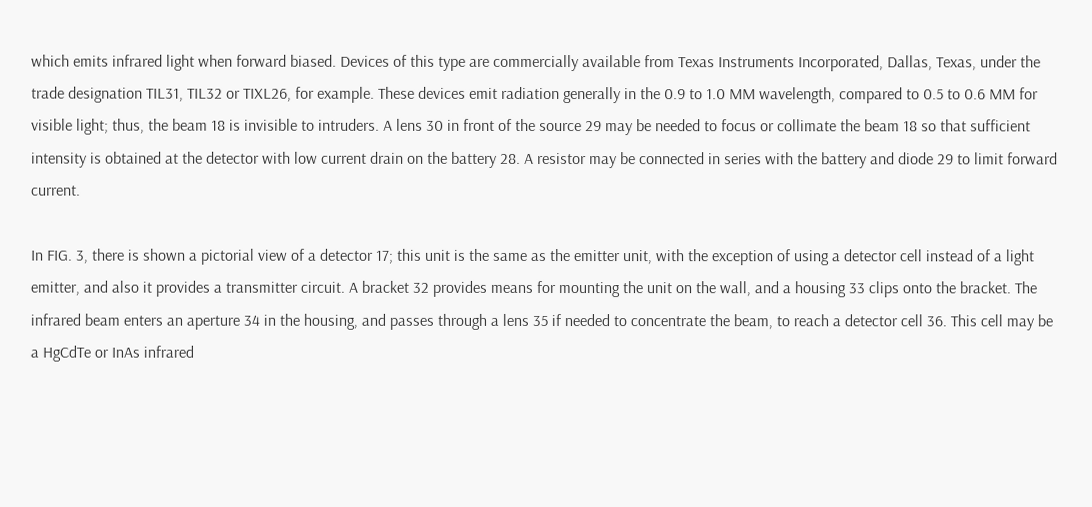which emits infrared light when forward biased. Devices of this type are commercially available from Texas Instruments Incorporated, Dallas, Texas, under the trade designation TIL31, TIL32 or TIXL26, for example. These devices emit radiation generally in the 0.9 to 1.0 MM wavelength, compared to 0.5 to 0.6 MM for visible light; thus, the beam 18 is invisible to intruders. A lens 30 in front of the source 29 may be needed to focus or collimate the beam 18 so that sufficient intensity is obtained at the detector with low current drain on the battery 28. A resistor may be connected in series with the battery and diode 29 to limit forward current.

In FIG. 3, there is shown a pictorial view of a detector 17; this unit is the same as the emitter unit, with the exception of using a detector cell instead of a light emitter, and also it provides a transmitter circuit. A bracket 32 provides means for mounting the unit on the wall, and a housing 33 clips onto the bracket. The infrared beam enters an aperture 34 in the housing, and passes through a lens 35 if needed to concentrate the beam, to reach a detector cell 36. This cell may be a HgCdTe or InAs infrared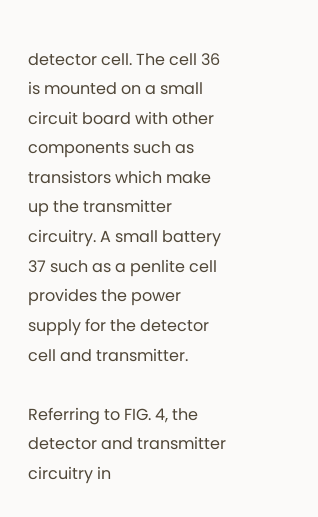detector cell. The cell 36 is mounted on a small circuit board with other components such as transistors which make up the transmitter circuitry. A small battery 37 such as a penlite cell provides the power supply for the detector cell and transmitter.

Referring to FIG. 4, the detector and transmitter circuitry in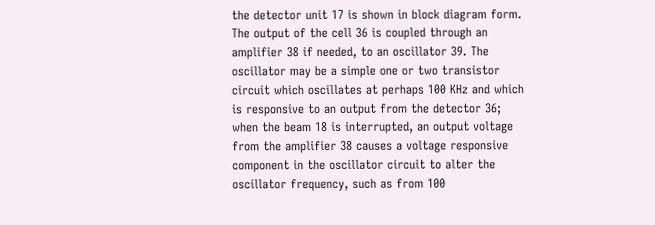the detector unit 17 is shown in block diagram form. The output of the cell 36 is coupled through an amplifier 38 if needed, to an oscillator 39. The oscillator may be a simple one or two transistor circuit which oscillates at perhaps 100 KHz and which is responsive to an output from the detector 36; when the beam 18 is interrupted, an output voltage from the amplifier 38 causes a voltage responsive component in the oscillator circuit to alter the oscillator frequency, such as from 100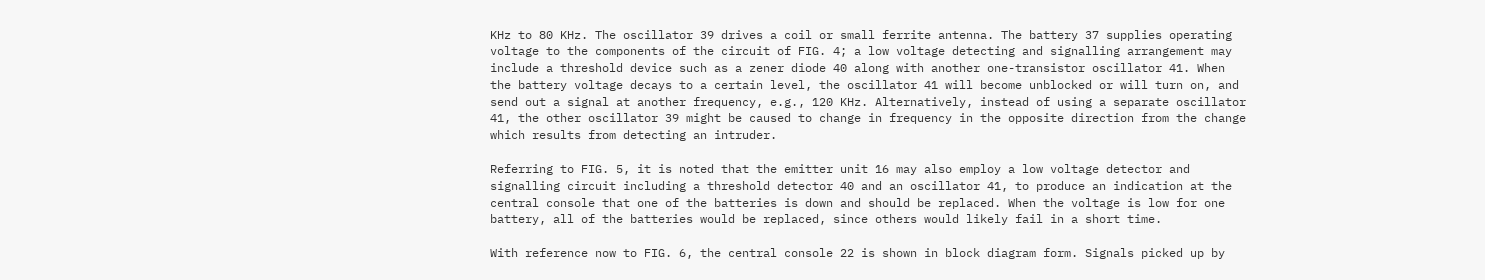KHz to 80 KHz. The oscillator 39 drives a coil or small ferrite antenna. The battery 37 supplies operating voltage to the components of the circuit of FIG. 4; a low voltage detecting and signalling arrangement may include a threshold device such as a zener diode 40 along with another one-transistor oscillator 41. When the battery voltage decays to a certain level, the oscillator 41 will become unblocked or will turn on, and send out a signal at another frequency, e.g., 120 KHz. Alternatively, instead of using a separate oscillator 41, the other oscillator 39 might be caused to change in frequency in the opposite direction from the change which results from detecting an intruder.

Referring to FIG. 5, it is noted that the emitter unit 16 may also employ a low voltage detector and signalling circuit including a threshold detector 40 and an oscillator 41, to produce an indication at the central console that one of the batteries is down and should be replaced. When the voltage is low for one battery, all of the batteries would be replaced, since others would likely fail in a short time.

With reference now to FIG. 6, the central console 22 is shown in block diagram form. Signals picked up by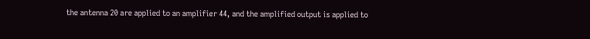the antenna 20 are applied to an amplifier 44, and the amplified output is applied to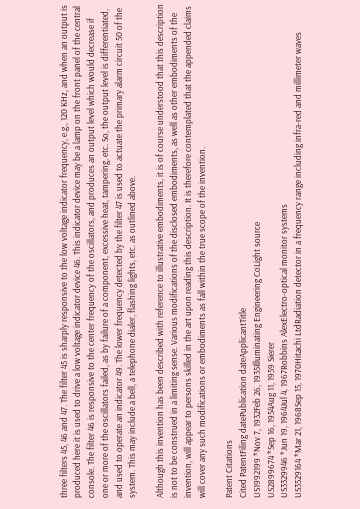three filters 45, 46 and 47. The filter 45 is sharply responsive to the low voltage indicator frequency, e.g., 120 KHz, and when an output is produced here it is used to drive a low voltage indicator device 46. This indicator device may be a lamp on the front panel of the central console. The filter 46 is responsive to the center frequency of the oscillators, and produces an output level which would decrease if one or more of the oscillators failed, as by failure of a component, excessive heat, tampering, etc. So, the output level is differentiated, and used to operate an indicator 49. The lower frequency detected by the filter 47 is used to actuate the primary alarm circuit 50 of the system. This may include a bell, a telephone dialer, flashing lights, etc. as outlined above.

Although this invention has been described with reference to illustrative embodiments, it is of course understood that this description is not to be construed in a limiting sense. Various modifications of the disclosed embodiments, as well as other embodiments of the invention, will appear to persons skilled in the art upon reading this description. It is therefore contemplated that the appended claims will cover any such modifications or embodiments as fall within the true scope of the invention.

Patent Citations
Cited PatentFiling datePublication dateApplicantTitle
US1992199 *Nov 7, 1932Feb 26, 1935Illuminating Engineering CoLight source
US2899674 *Sep 16, 1954Aug 11, 1959 Sierer
US3329946 *Jun 19, 1964Jul 4, 1967Robbins AlexElectro-optical monitor systems
US3529164 *Mar 21, 1968Sep 15, 1970Hitachi LtdRadiation detector in a frequency range including infra-red and millimeter waves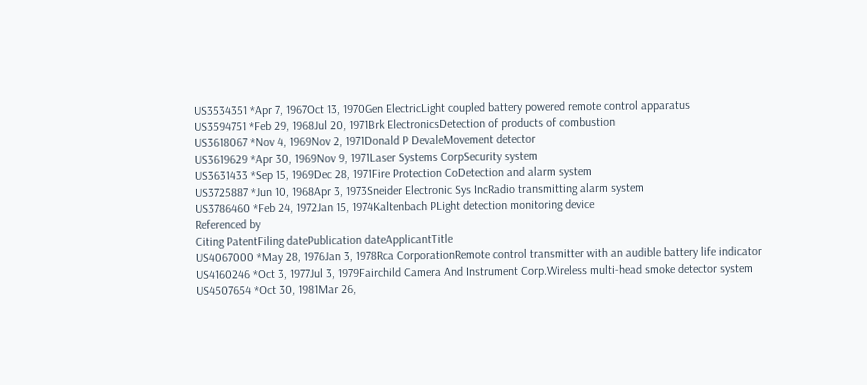US3534351 *Apr 7, 1967Oct 13, 1970Gen ElectricLight coupled battery powered remote control apparatus
US3594751 *Feb 29, 1968Jul 20, 1971Brk ElectronicsDetection of products of combustion
US3618067 *Nov 4, 1969Nov 2, 1971Donald P DevaleMovement detector
US3619629 *Apr 30, 1969Nov 9, 1971Laser Systems CorpSecurity system
US3631433 *Sep 15, 1969Dec 28, 1971Fire Protection CoDetection and alarm system
US3725887 *Jun 10, 1968Apr 3, 1973Sneider Electronic Sys IncRadio transmitting alarm system
US3786460 *Feb 24, 1972Jan 15, 1974Kaltenbach PLight detection monitoring device
Referenced by
Citing PatentFiling datePublication dateApplicantTitle
US4067000 *May 28, 1976Jan 3, 1978Rca CorporationRemote control transmitter with an audible battery life indicator
US4160246 *Oct 3, 1977Jul 3, 1979Fairchild Camera And Instrument Corp.Wireless multi-head smoke detector system
US4507654 *Oct 30, 1981Mar 26,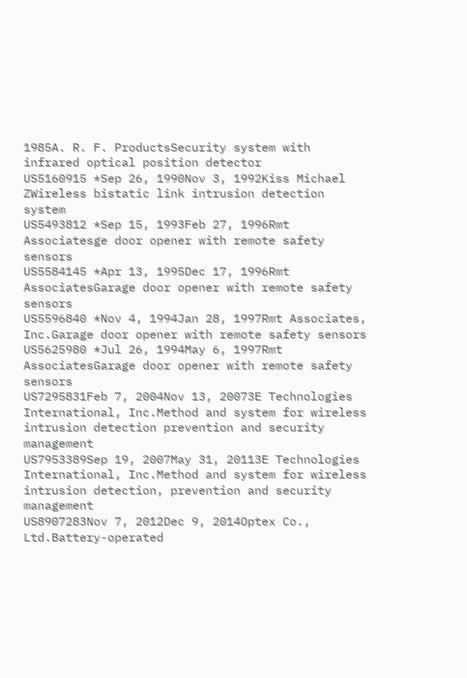1985A. R. F. ProductsSecurity system with infrared optical position detector
US5160915 *Sep 26, 1990Nov 3, 1992Kiss Michael ZWireless bistatic link intrusion detection system
US5493812 *Sep 15, 1993Feb 27, 1996Rmt Associatesge door opener with remote safety sensors
US5584145 *Apr 13, 1995Dec 17, 1996Rmt AssociatesGarage door opener with remote safety sensors
US5596840 *Nov 4, 1994Jan 28, 1997Rmt Associates, Inc.Garage door opener with remote safety sensors
US5625980 *Jul 26, 1994May 6, 1997Rmt AssociatesGarage door opener with remote safety sensors
US7295831Feb 7, 2004Nov 13, 20073E Technologies International, Inc.Method and system for wireless intrusion detection prevention and security management
US7953389Sep 19, 2007May 31, 20113E Technologies International, Inc.Method and system for wireless intrusion detection, prevention and security management
US8907283Nov 7, 2012Dec 9, 2014Optex Co., Ltd.Battery-operated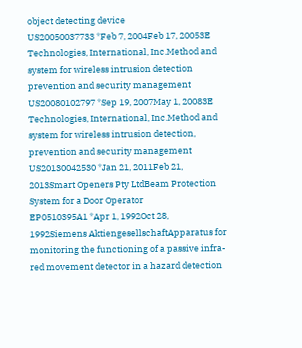object detecting device
US20050037733 *Feb 7, 2004Feb 17, 20053E Technologies, International, Inc.Method and system for wireless intrusion detection prevention and security management
US20080102797 *Sep 19, 2007May 1, 20083E Technologies, International, Inc.Method and system for wireless intrusion detection, prevention and security management
US20130042530 *Jan 21, 2011Feb 21, 2013Smart Openers Pty LtdBeam Protection System for a Door Operator
EP0510395A1 *Apr 1, 1992Oct 28, 1992Siemens AktiengesellschaftApparatus for monitoring the functioning of a passive infra-red movement detector in a hazard detection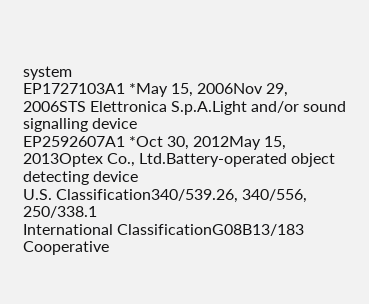system
EP1727103A1 *May 15, 2006Nov 29, 2006STS Elettronica S.p.A.Light and/or sound signalling device
EP2592607A1 *Oct 30, 2012May 15, 2013Optex Co., Ltd.Battery-operated object detecting device
U.S. Classification340/539.26, 340/556, 250/338.1
International ClassificationG08B13/183
Cooperative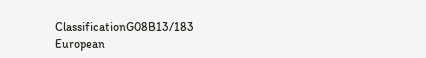ClassificationG08B13/183
European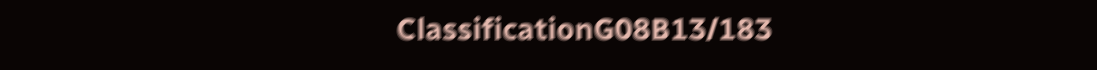ClassificationG08B13/183